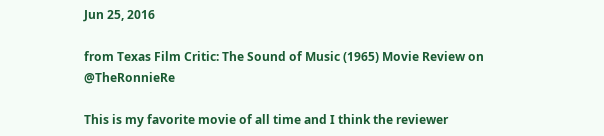Jun 25, 2016

from Texas Film Critic: The Sound of Music (1965) Movie Review on @TheRonnieRe

This is my favorite movie of all time and I think the reviewer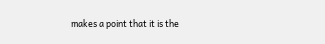makes a point that it is the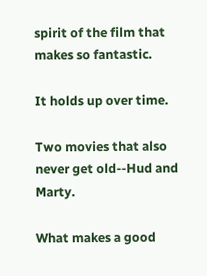spirit of the film that makes so fantastic.

It holds up over time.

Two movies that also never get old--Hud and Marty.

What makes a good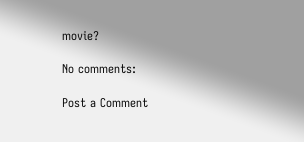movie?

No comments:

Post a Comment